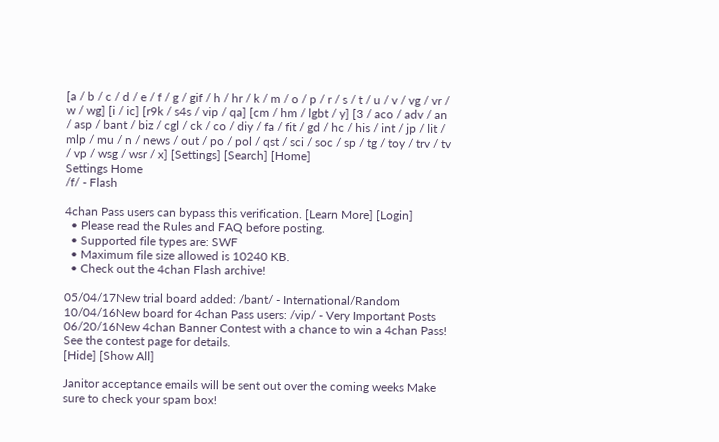[a / b / c / d / e / f / g / gif / h / hr / k / m / o / p / r / s / t / u / v / vg / vr / w / wg] [i / ic] [r9k / s4s / vip / qa] [cm / hm / lgbt / y] [3 / aco / adv / an / asp / bant / biz / cgl / ck / co / diy / fa / fit / gd / hc / his / int / jp / lit / mlp / mu / n / news / out / po / pol / qst / sci / soc / sp / tg / toy / trv / tv / vp / wsg / wsr / x] [Settings] [Search] [Home]
Settings Home
/f/ - Flash

4chan Pass users can bypass this verification. [Learn More] [Login]
  • Please read the Rules and FAQ before posting.
  • Supported file types are: SWF
  • Maximum file size allowed is 10240 KB.
  • Check out the 4chan Flash archive!

05/04/17New trial board added: /bant/ - International/Random
10/04/16New board for 4chan Pass users: /vip/ - Very Important Posts
06/20/16New 4chan Banner Contest with a chance to win a 4chan Pass! See the contest page for details.
[Hide] [Show All]

Janitor acceptance emails will be sent out over the coming weeks Make sure to check your spam box!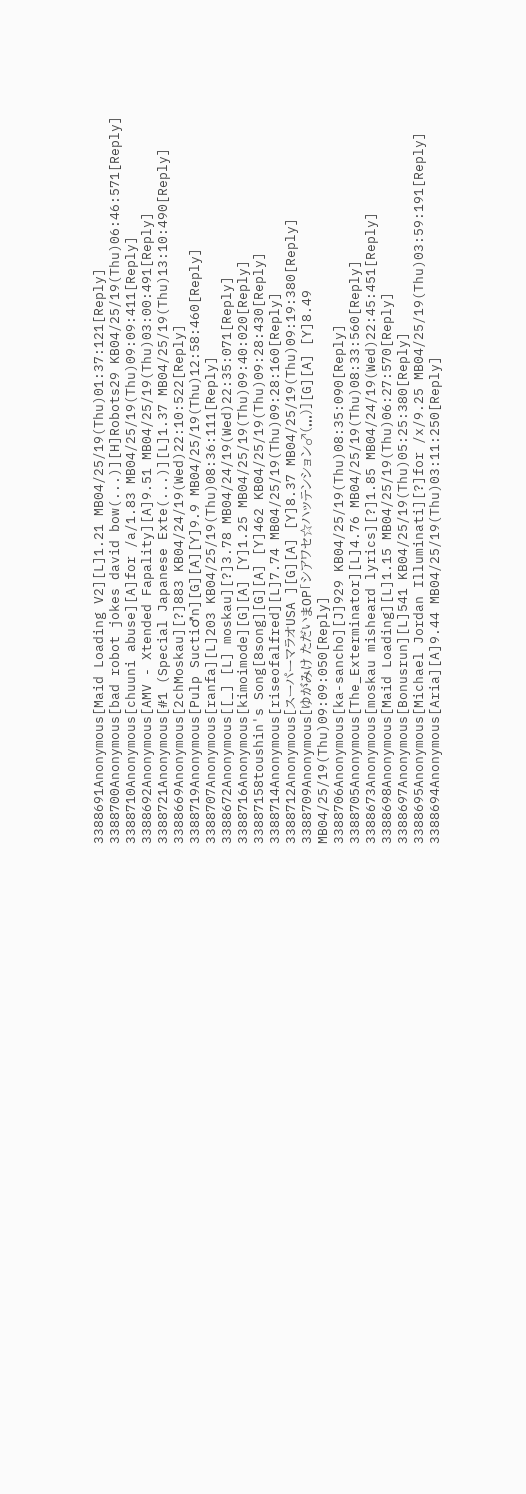3388691Anonymous[Maid Loading V2][L]1.21 MB04/25/19(Thu)01:37:121[Reply]
3388700Anonymous[bad robot jokes david bow(...)][H]Robots29 KB04/25/19(Thu)06:46:571[Reply]
3388710Anonymous[chuuni abuse][A]for /a/1.83 MB04/25/19(Thu)09:09:411[Reply]
3388692Anonymous[AMV - Xtended Fapality][A]9.51 MB04/25/19(Thu)03:00:491[Reply]
3388721Anonymous[#1 (Special Japanese Exte(...)][L]1.37 MB04/25/19(Thu)13:10:490[Reply]
3388669Anonymous[2chMoskau][?]883 KB04/24/19(Wed)22:10:522[Reply]
3388719Anonymous[Pulp Sucti♂n][G][A][Y]9.9 MB04/25/19(Thu)12:58:460[Reply]
3388707Anonymous[ranfa][L]203 KB04/25/19(Thu)08:36:111[Reply]
3388672Anonymous[[_] [L] moskau][?]3.78 MB04/24/19(Wed)22:35:071[Reply]
3388716Anonymous[kimoimode][G][A] [Y]1.25 MB04/25/19(Thu)09:40:020[Reply]
33887158toushin's Song[8song][G][A] [Y]462 KB04/25/19(Thu)09:28:430[Reply]
3388714Anonymous[riseofalfred][L]7.74 MB04/25/19(Thu)09:28:160[Reply]
3388712Anonymous[スーパーマラオUSA ][G][A] [Y]8.37 MB04/25/19(Thu)09:19:380[Reply]
3388709Anonymous[ゆがみけ ただいまOP「シアワセ☆ハッテンション♂(...)][G][A] [Y]8.49 MB04/25/19(Thu)09:09:050[Reply]
3388706Anonymous[ka-sancho][J]929 KB04/25/19(Thu)08:35:090[Reply]
3388705Anonymous[The_Exterminator][L]4.76 MB04/25/19(Thu)08:33:560[Reply]
3388673Anonymous[moskau misheard lyrics][?]1.85 MB04/24/19(Wed)22:45:451[Reply]
3388698Anonymous[Maid Loading][L]1.15 MB04/25/19(Thu)06:27:570[Reply]
3388697Anonymous[Bonusrun][L]541 KB04/25/19(Thu)05:25:380[Reply]
3388695Anonymous[Michael Jordan Illuminati][?]for /x/9.25 MB04/25/19(Thu)03:59:191[Reply]
3388694Anonymous[Aria][A]9.44 MB04/25/19(Thu)03:11:250[Reply]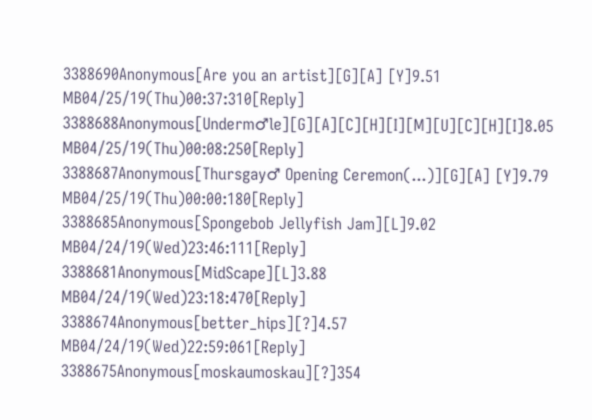3388690Anonymous[Are you an artist][G][A] [Y]9.51 MB04/25/19(Thu)00:37:310[Reply]
3388688Anonymous[Underm♂le][G][A][C][H][I][M][U][C][H][I]8.05 MB04/25/19(Thu)00:08:250[Reply]
3388687Anonymous[Thursgay♂ Opening Ceremon(...)][G][A] [Y]9.79 MB04/25/19(Thu)00:00:180[Reply]
3388685Anonymous[Spongebob Jellyfish Jam][L]9.02 MB04/24/19(Wed)23:46:111[Reply]
3388681Anonymous[MidScape][L]3.88 MB04/24/19(Wed)23:18:470[Reply]
3388674Anonymous[better_hips][?]4.57 MB04/24/19(Wed)22:59:061[Reply]
3388675Anonymous[moskaumoskau][?]354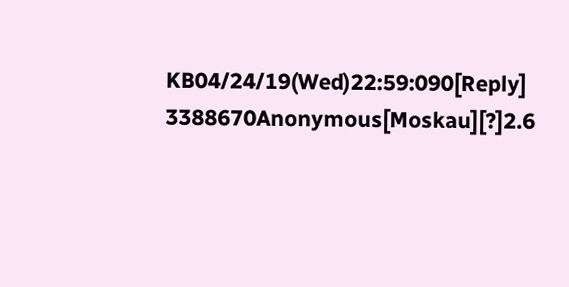KB04/24/19(Wed)22:59:090[Reply]
3388670Anonymous[Moskau][?]2.6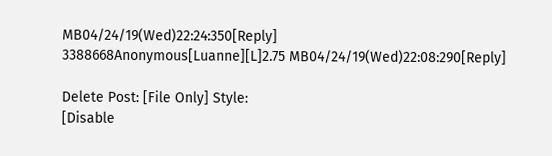MB04/24/19(Wed)22:24:350[Reply]
3388668Anonymous[Luanne][L]2.75 MB04/24/19(Wed)22:08:290[Reply]

Delete Post: [File Only] Style:
[Disable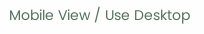Mobile View / Use Desktop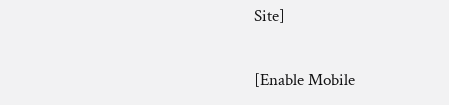Site]

[Enable Mobile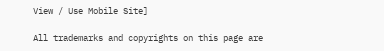View / Use Mobile Site]

All trademarks and copyrights on this page are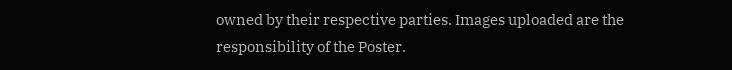owned by their respective parties. Images uploaded are the responsibility of the Poster.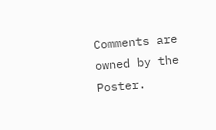Comments are owned by the Poster.